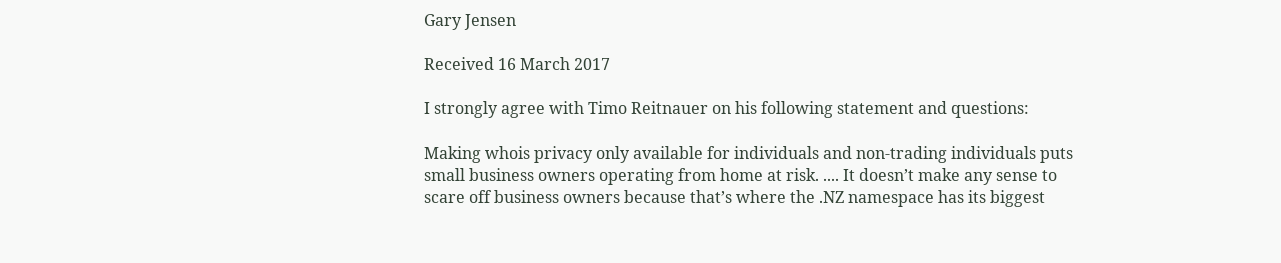Gary Jensen

Received 16 March 2017

I strongly agree with Timo Reitnauer on his following statement and questions:

Making whois privacy only available for individuals and non-trading individuals puts small business owners operating from home at risk. .... It doesn’t make any sense to scare off business owners because that’s where the .NZ namespace has its biggest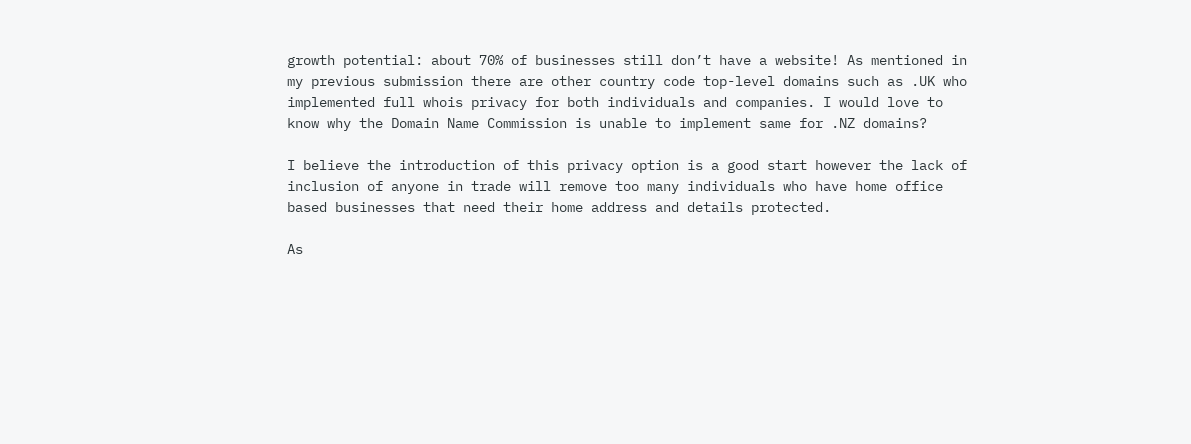growth potential: about 70% of businesses still don’t have a website! As mentioned in my previous submission there are other country code top-level domains such as .UK who implemented full whois privacy for both individuals and companies. I would love to know why the Domain Name Commission is unable to implement same for .NZ domains?

I believe the introduction of this privacy option is a good start however the lack of inclusion of anyone in trade will remove too many individuals who have home office based businesses that need their home address and details protected.

As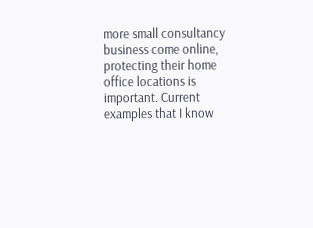more small consultancy business come online, protecting their home office locations is important. Current examples that I know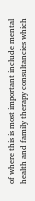of where this is most important include mental health and family therapy consultancies which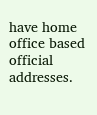have home office based official addresses.